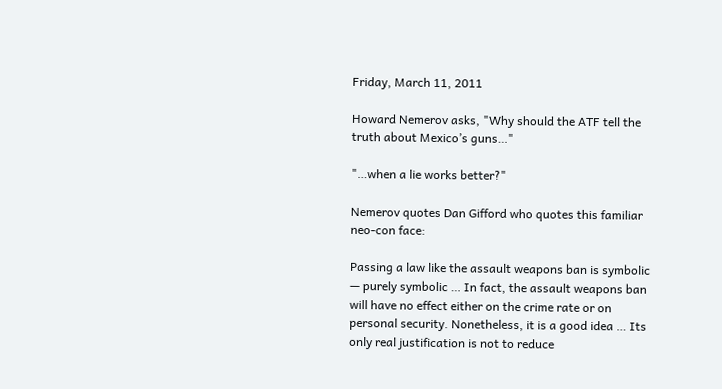Friday, March 11, 2011

Howard Nemerov asks, "Why should the ATF tell the truth about Mexico’s guns…"

"…when a lie works better?"

Nemerov quotes Dan Gifford who quotes this familiar neo-con face:

Passing a law like the assault weapons ban is symbolic — purely symbolic … In fact, the assault weapons ban will have no effect either on the crime rate or on personal security. Nonetheless, it is a good idea … Its only real justification is not to reduce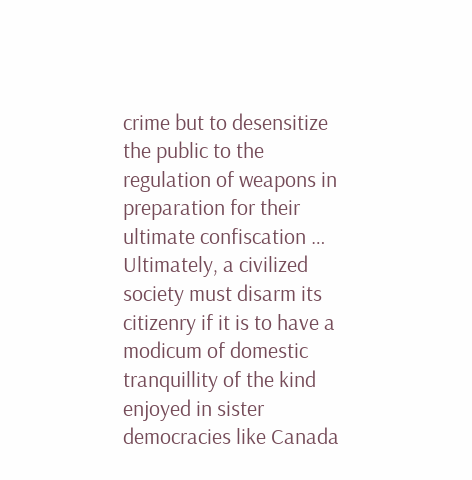crime but to desensitize the public to the regulation of weapons in preparation for their ultimate confiscation … Ultimately, a civilized society must disarm its citizenry if it is to have a modicum of domestic tranquillity of the kind enjoyed in sister democracies like Canada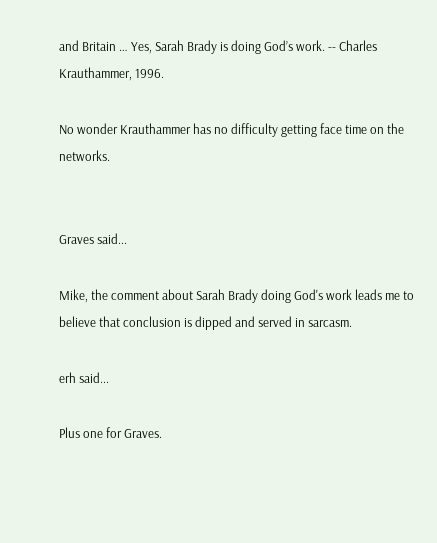and Britain … Yes, Sarah Brady is doing God’s work. -- Charles Krauthammer, 1996.

No wonder Krauthammer has no difficulty getting face time on the networks.


Graves said...

Mike, the comment about Sarah Brady doing God's work leads me to believe that conclusion is dipped and served in sarcasm.

erh said...

Plus one for Graves.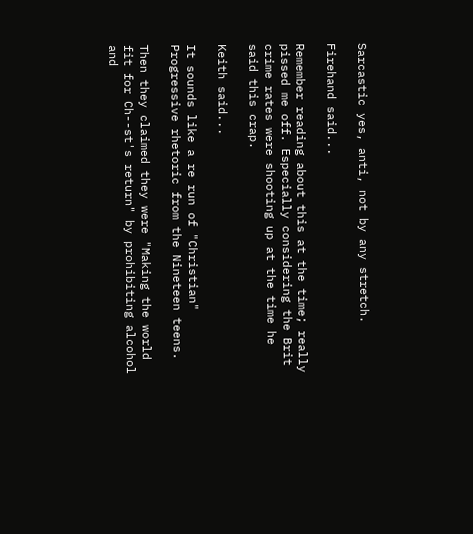Sarcastic yes, anti, not by any stretch.

Firehand said...

Remember reading about this at the time; really pissed me off. Especially considering the Brit crime rates were shooting up at the time he said this crap.

Keith said...

It sounds like a re run of "Christian" Progressive rhetoric from the Nineteen teens.

Then they claimed they were "Making the world fit for Ch--st's return" by prohibiting alcohol and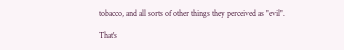tobacco, and all sorts of other things they perceived as "evil".

That's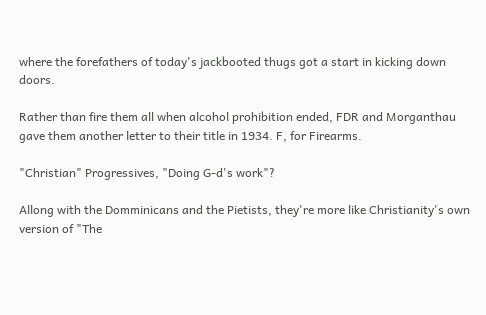where the forefathers of today's jackbooted thugs got a start in kicking down doors.

Rather than fire them all when alcohol prohibition ended, FDR and Morganthau gave them another letter to their title in 1934. F, for Firearms.

"Christian" Progressives, "Doing G-d's work"?

Allong with the Domminicans and the Pietists, they're more like Christianity's own version of "The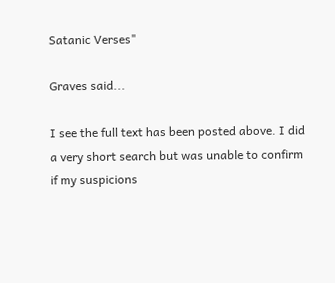Satanic Verses"

Graves said...

I see the full text has been posted above. I did a very short search but was unable to confirm if my suspicions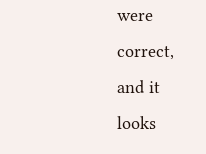were correct, and it looks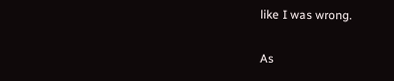like I was wrong.

As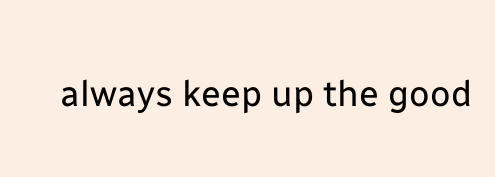always keep up the good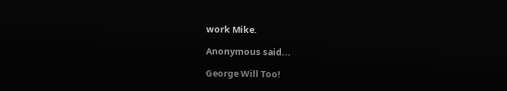work Mike.

Anonymous said...

George Will Too!